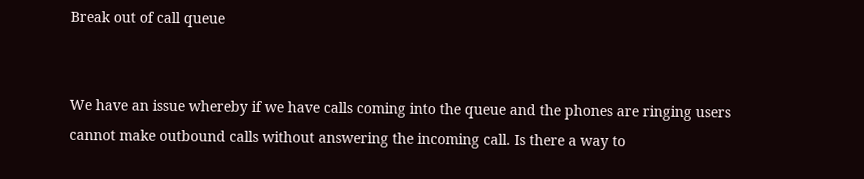Break out of call queue


We have an issue whereby if we have calls coming into the queue and the phones are ringing users cannot make outbound calls without answering the incoming call. Is there a way to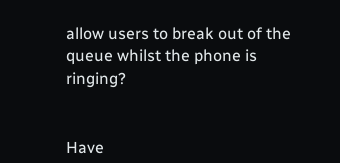allow users to break out of the queue whilst the phone is ringing?


Have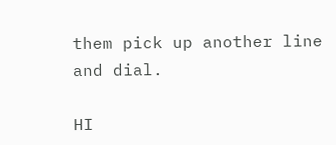them pick up another line and dial.

HI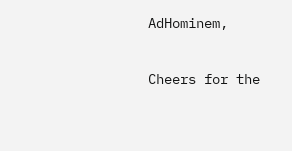AdHominem,

Cheers for the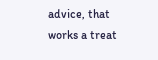advice, that works a treat